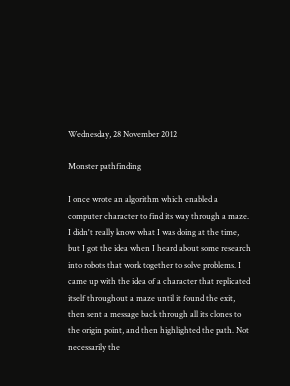Wednesday, 28 November 2012

Monster pathfinding

I once wrote an algorithm which enabled a computer character to find its way through a maze. I didn't really know what I was doing at the time, but I got the idea when I heard about some research into robots that work together to solve problems. I came up with the idea of a character that replicated itself throughout a maze until it found the exit, then sent a message back through all its clones to the origin point, and then highlighted the path. Not necessarily the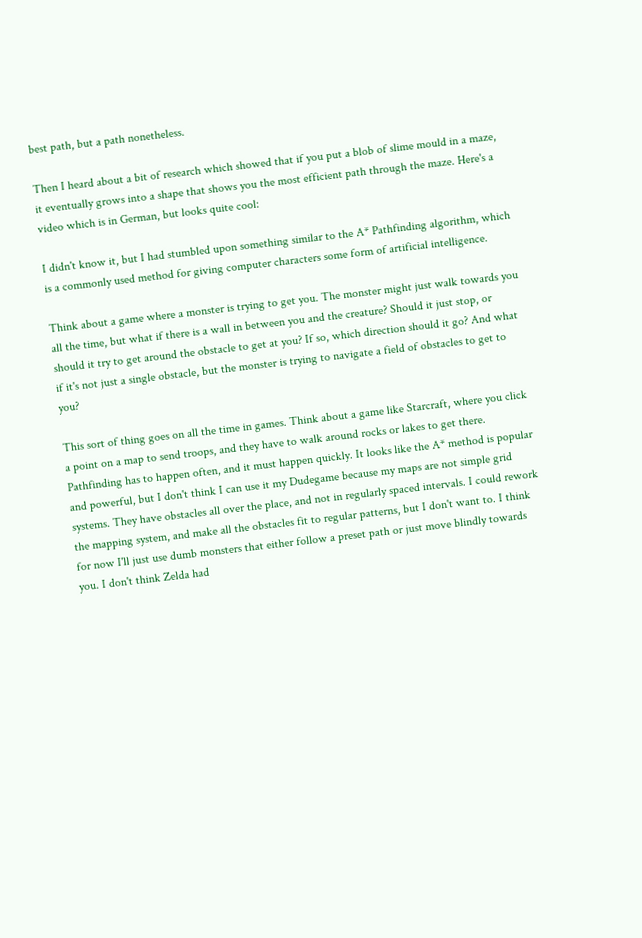best path, but a path nonetheless.

Then I heard about a bit of research which showed that if you put a blob of slime mould in a maze, it eventually grows into a shape that shows you the most efficient path through the maze. Here's a video which is in German, but looks quite cool:

I didn't know it, but I had stumbled upon something similar to the A* Pathfinding algorithm, which is a commonly used method for giving computer characters some form of artificial intelligence.

Think about a game where a monster is trying to get you. The monster might just walk towards you all the time, but what if there is a wall in between you and the creature? Should it just stop, or should it try to get around the obstacle to get at you? If so, which direction should it go? And what if it's not just a single obstacle, but the monster is trying to navigate a field of obstacles to get to you?

This sort of thing goes on all the time in games. Think about a game like Starcraft, where you click a point on a map to send troops, and they have to walk around rocks or lakes to get there. Pathfinding has to happen often, and it must happen quickly. It looks like the A* method is popular and powerful, but I don't think I can use it my Dudegame because my maps are not simple grid systems. They have obstacles all over the place, and not in regularly spaced intervals. I could rework the mapping system, and make all the obstacles fit to regular patterns, but I don't want to. I think for now I'll just use dumb monsters that either follow a preset path or just move blindly towards you. I don't think Zelda had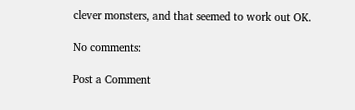clever monsters, and that seemed to work out OK.

No comments:

Post a Comment